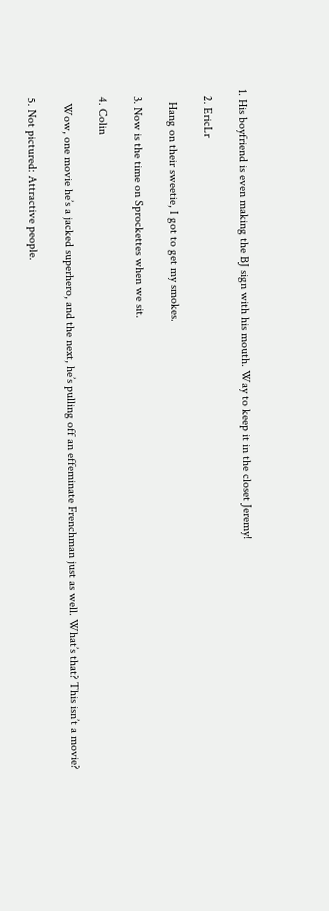1. His boyfriend is even making the BJ sign with his mouth. Way to keep it in the closet Jeremy!

  2. EricLr

    Hang on their sweetie, I got to get my smokes.

  3. Now is the time on Sprockettes when we sit.

  4. Colin

    Wow, one movie he’s a jacked superhero, and the next, he’s pulling off an effeminate Frenchman just as well. What’s that? This isn’t a movie?

  5. Not pictured: Attractive people.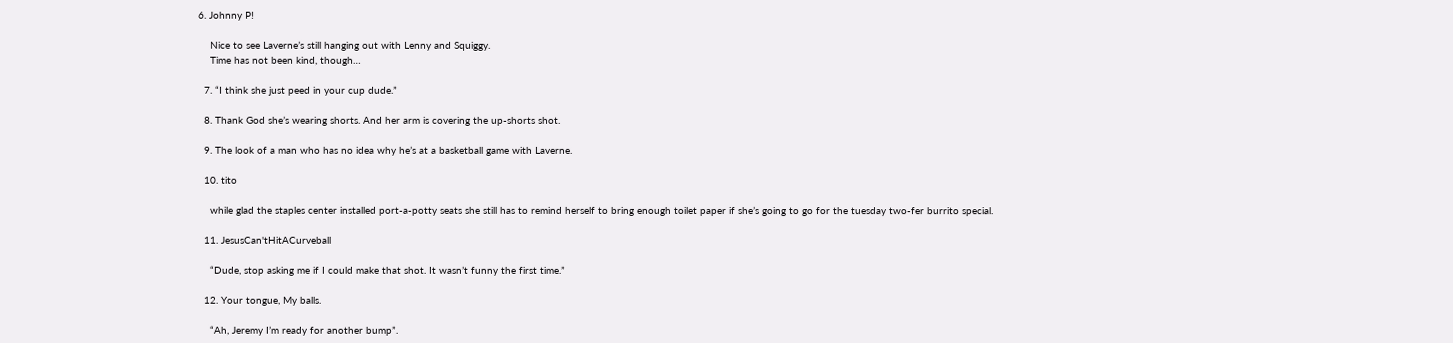6. Johnny P!

    Nice to see Laverne’s still hanging out with Lenny and Squiggy.
    Time has not been kind, though…

  7. “I think she just peed in your cup dude.”

  8. Thank God she’s wearing shorts. And her arm is covering the up-shorts shot.

  9. The look of a man who has no idea why he’s at a basketball game with Laverne.

  10. tito

    while glad the staples center installed port-a-potty seats she still has to remind herself to bring enough toilet paper if she’s going to go for the tuesday two-fer burrito special.

  11. JesusCan'tHitACurveball

    “Dude, stop asking me if I could make that shot. It wasn’t funny the first time.”

  12. Your tongue, My balls.

    “Ah, Jeremy I’m ready for another bump”.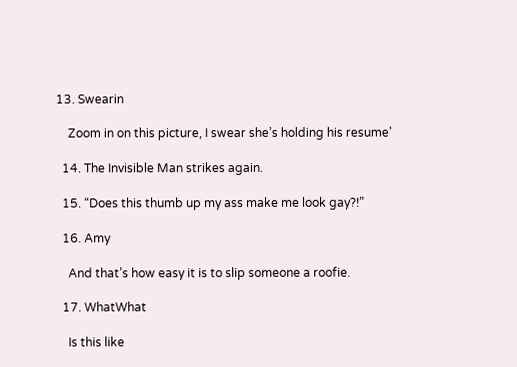13. Swearin

    Zoom in on this picture, I swear she’s holding his resume’

  14. The Invisible Man strikes again.

  15. “Does this thumb up my ass make me look gay?!”

  16. Amy

    And that’s how easy it is to slip someone a roofie.

  17. WhatWhat

    Is this like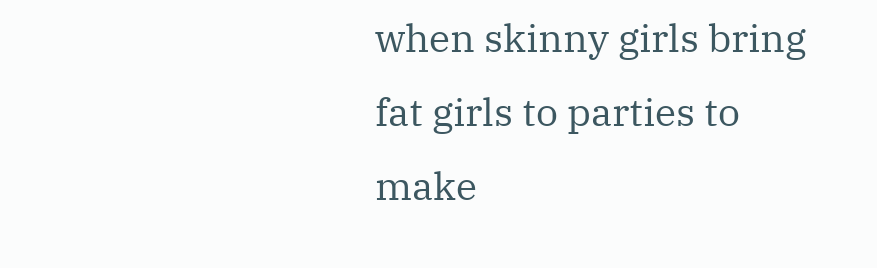when skinny girls bring fat girls to parties to make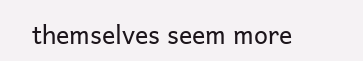themselves seem more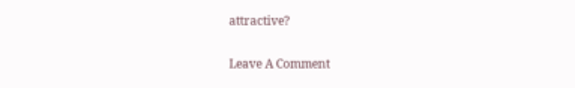attractive?

Leave A Comment